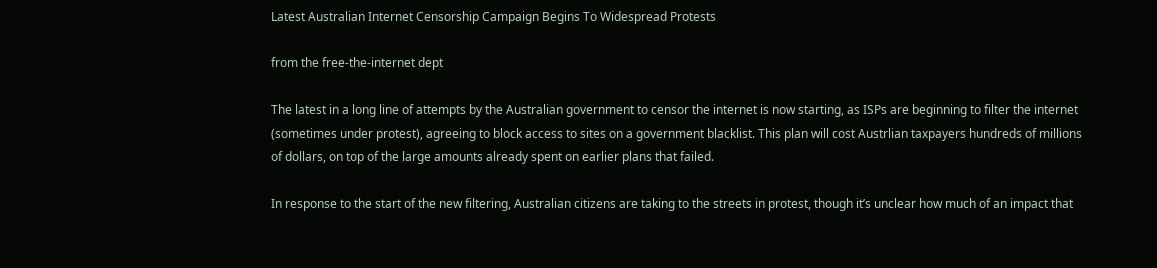Latest Australian Internet Censorship Campaign Begins To Widespread Protests

from the free-the-internet dept

The latest in a long line of attempts by the Australian government to censor the internet is now starting, as ISPs are beginning to filter the internet (sometimes under protest), agreeing to block access to sites on a government blacklist. This plan will cost Austrlian taxpayers hundreds of millions of dollars, on top of the large amounts already spent on earlier plans that failed.

In response to the start of the new filtering, Australian citizens are taking to the streets in protest, though it’s unclear how much of an impact that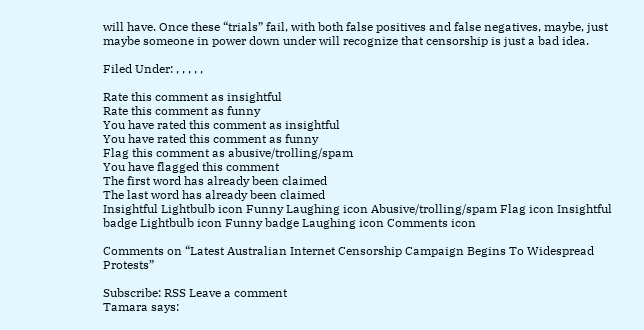will have. Once these “trials” fail, with both false positives and false negatives, maybe, just maybe someone in power down under will recognize that censorship is just a bad idea.

Filed Under: , , , , ,

Rate this comment as insightful
Rate this comment as funny
You have rated this comment as insightful
You have rated this comment as funny
Flag this comment as abusive/trolling/spam
You have flagged this comment
The first word has already been claimed
The last word has already been claimed
Insightful Lightbulb icon Funny Laughing icon Abusive/trolling/spam Flag icon Insightful badge Lightbulb icon Funny badge Laughing icon Comments icon

Comments on “Latest Australian Internet Censorship Campaign Begins To Widespread Protests”

Subscribe: RSS Leave a comment
Tamara says: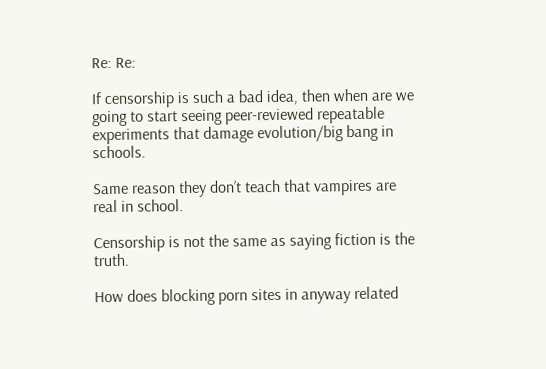Re: Re:

If censorship is such a bad idea, then when are we going to start seeing peer-reviewed repeatable experiments that damage evolution/big bang in schools.

Same reason they don’t teach that vampires are real in school.

Censorship is not the same as saying fiction is the truth.

How does blocking porn sites in anyway related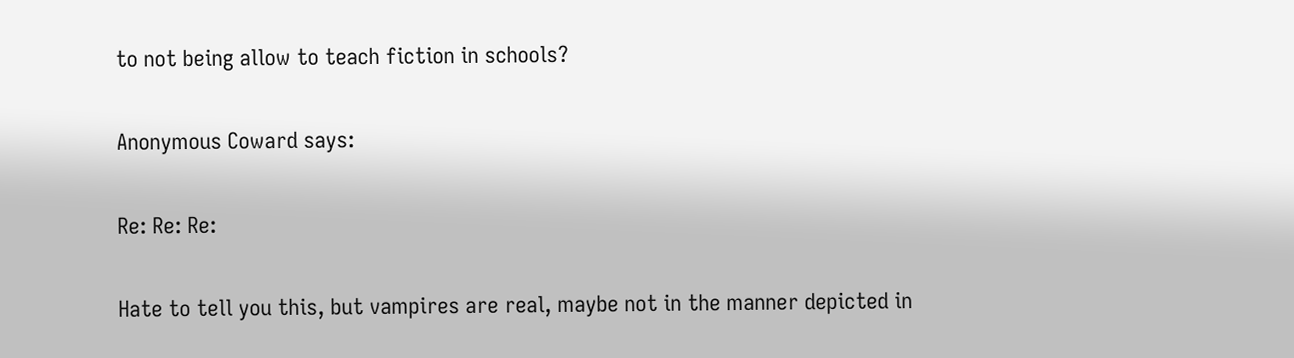to not being allow to teach fiction in schools?

Anonymous Coward says:

Re: Re: Re:

Hate to tell you this, but vampires are real, maybe not in the manner depicted in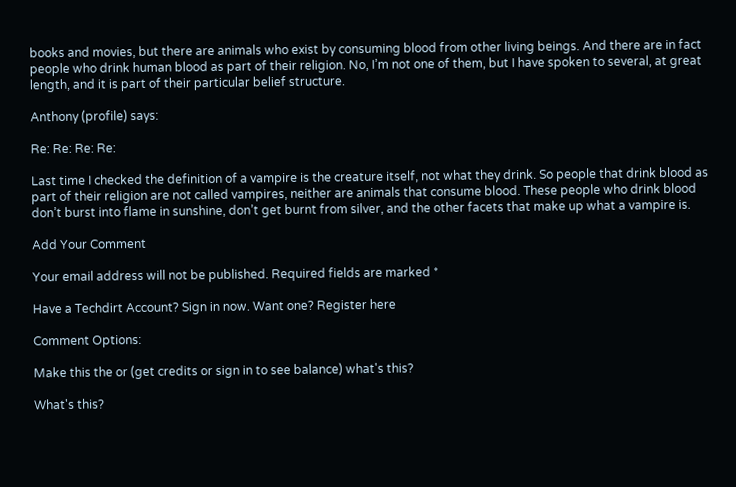books and movies, but there are animals who exist by consuming blood from other living beings. And there are in fact people who drink human blood as part of their religion. No, I’m not one of them, but I have spoken to several, at great length, and it is part of their particular belief structure.

Anthony (profile) says:

Re: Re: Re: Re:

Last time I checked the definition of a vampire is the creature itself, not what they drink. So people that drink blood as part of their religion are not called vampires, neither are animals that consume blood. These people who drink blood don’t burst into flame in sunshine, don’t get burnt from silver, and the other facets that make up what a vampire is.

Add Your Comment

Your email address will not be published. Required fields are marked *

Have a Techdirt Account? Sign in now. Want one? Register here

Comment Options:

Make this the or (get credits or sign in to see balance) what's this?

What's this?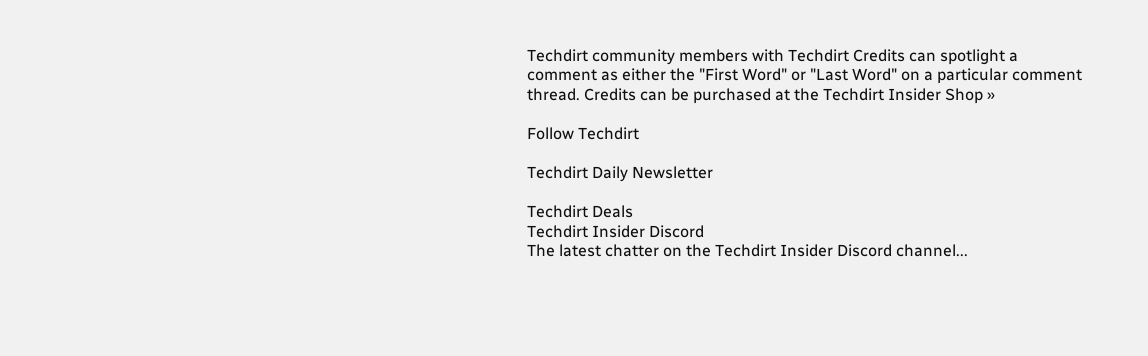Techdirt community members with Techdirt Credits can spotlight a comment as either the "First Word" or "Last Word" on a particular comment thread. Credits can be purchased at the Techdirt Insider Shop »

Follow Techdirt

Techdirt Daily Newsletter

Techdirt Deals
Techdirt Insider Discord
The latest chatter on the Techdirt Insider Discord channel...